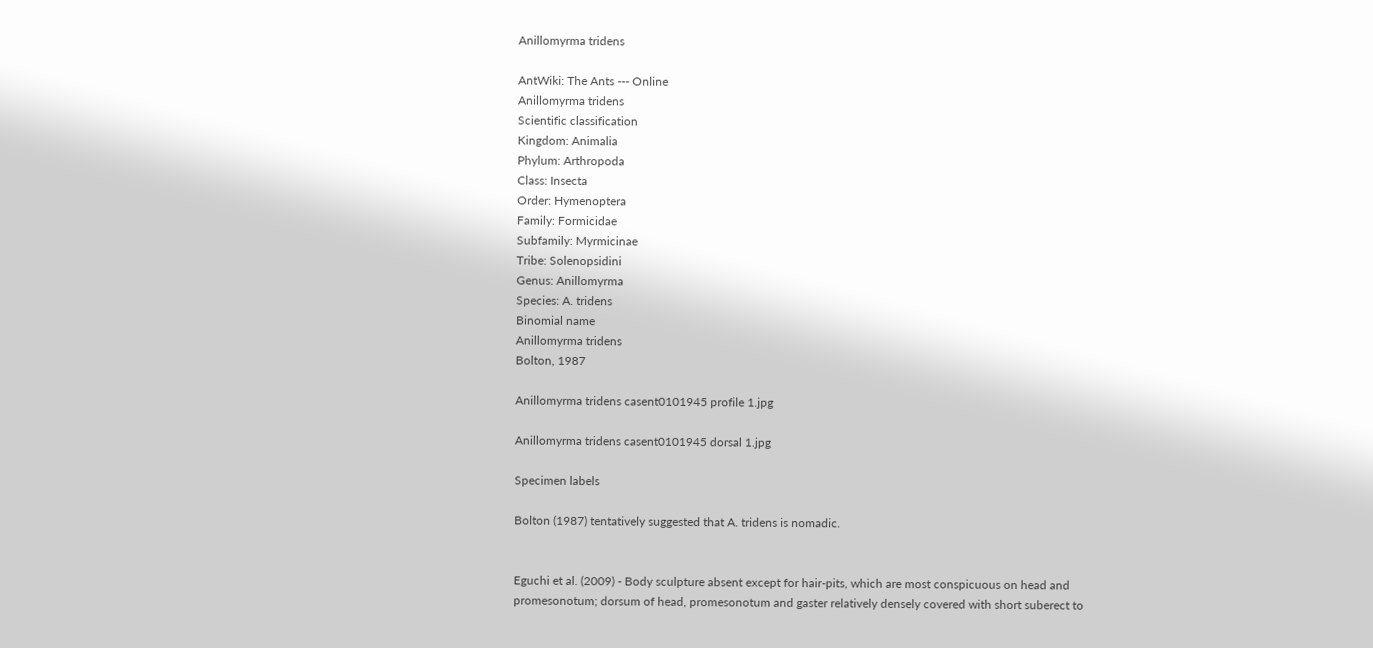Anillomyrma tridens

AntWiki: The Ants --- Online
Anillomyrma tridens
Scientific classification
Kingdom: Animalia
Phylum: Arthropoda
Class: Insecta
Order: Hymenoptera
Family: Formicidae
Subfamily: Myrmicinae
Tribe: Solenopsidini
Genus: Anillomyrma
Species: A. tridens
Binomial name
Anillomyrma tridens
Bolton, 1987

Anillomyrma tridens casent0101945 profile 1.jpg

Anillomyrma tridens casent0101945 dorsal 1.jpg

Specimen labels

Bolton (1987) tentatively suggested that A. tridens is nomadic.


Eguchi et al. (2009) - Body sculpture absent except for hair-pits, which are most conspicuous on head and promesonotum; dorsum of head, promesonotum and gaster relatively densely covered with short suberect to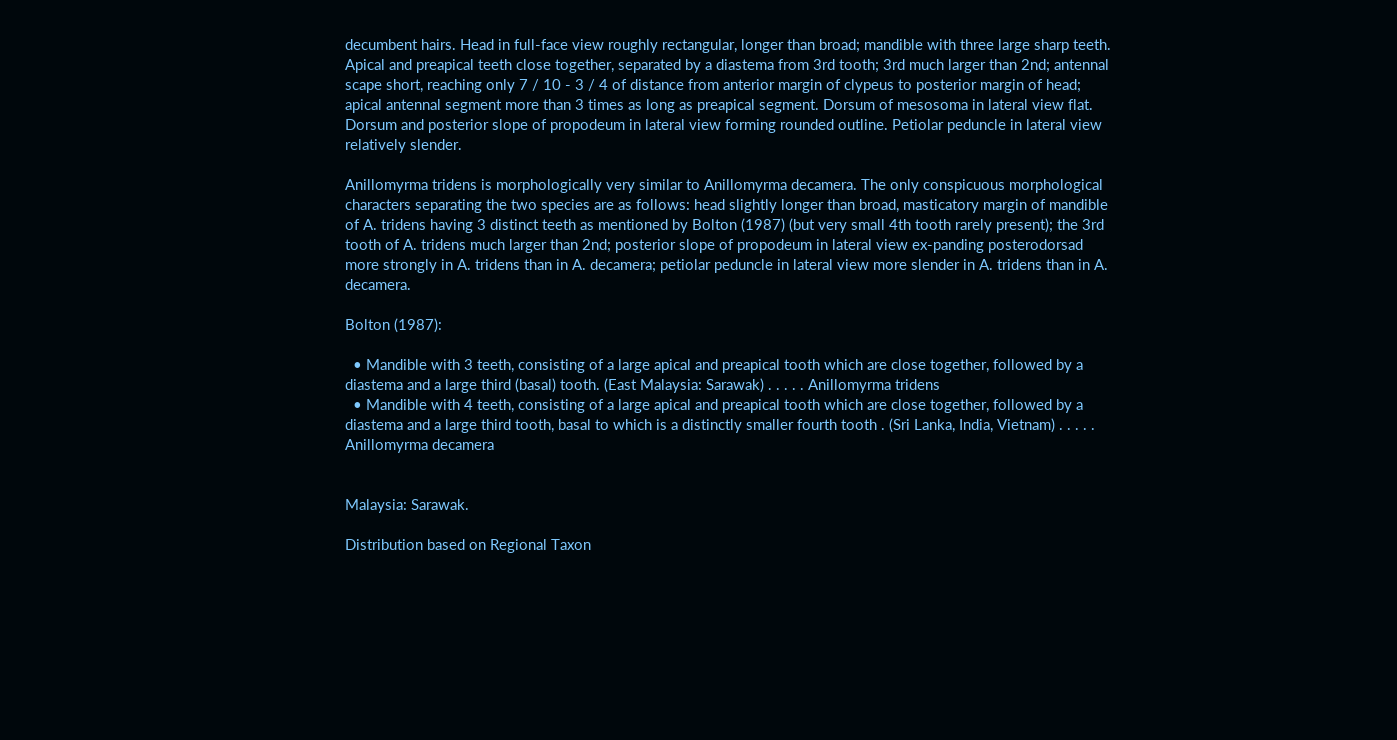decumbent hairs. Head in full-face view roughly rectangular, longer than broad; mandible with three large sharp teeth. Apical and preapical teeth close together, separated by a diastema from 3rd tooth; 3rd much larger than 2nd; antennal scape short, reaching only 7 / 10 - 3 / 4 of distance from anterior margin of clypeus to posterior margin of head; apical antennal segment more than 3 times as long as preapical segment. Dorsum of mesosoma in lateral view flat. Dorsum and posterior slope of propodeum in lateral view forming rounded outline. Petiolar peduncle in lateral view relatively slender.

Anillomyrma tridens is morphologically very similar to Anillomyrma decamera. The only conspicuous morphological characters separating the two species are as follows: head slightly longer than broad, masticatory margin of mandible of A. tridens having 3 distinct teeth as mentioned by Bolton (1987) (but very small 4th tooth rarely present); the 3rd tooth of A. tridens much larger than 2nd; posterior slope of propodeum in lateral view ex-panding posterodorsad more strongly in A. tridens than in A. decamera; petiolar peduncle in lateral view more slender in A. tridens than in A. decamera.

Bolton (1987):

  • Mandible with 3 teeth, consisting of a large apical and preapical tooth which are close together, followed by a diastema and a large third (basal) tooth. (East Malaysia: Sarawak) . . . . . Anillomyrma tridens
  • Mandible with 4 teeth, consisting of a large apical and preapical tooth which are close together, followed by a diastema and a large third tooth, basal to which is a distinctly smaller fourth tooth . (Sri Lanka, India, Vietnam) . . . . . Anillomyrma decamera


Malaysia: Sarawak.

Distribution based on Regional Taxon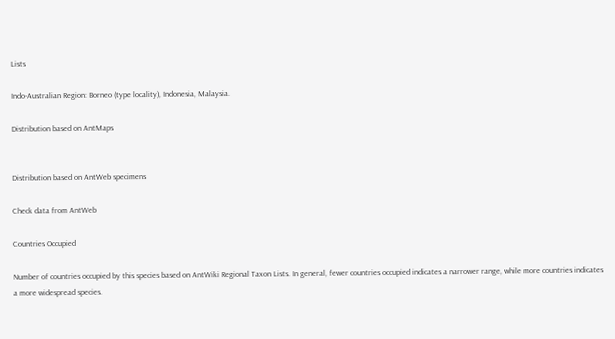Lists

Indo-Australian Region: Borneo (type locality), Indonesia, Malaysia.

Distribution based on AntMaps


Distribution based on AntWeb specimens

Check data from AntWeb

Countries Occupied

Number of countries occupied by this species based on AntWiki Regional Taxon Lists. In general, fewer countries occupied indicates a narrower range, while more countries indicates a more widespread species.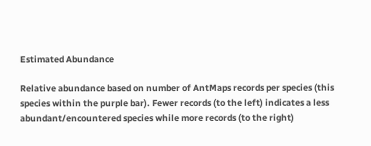Estimated Abundance

Relative abundance based on number of AntMaps records per species (this species within the purple bar). Fewer records (to the left) indicates a less abundant/encountered species while more records (to the right)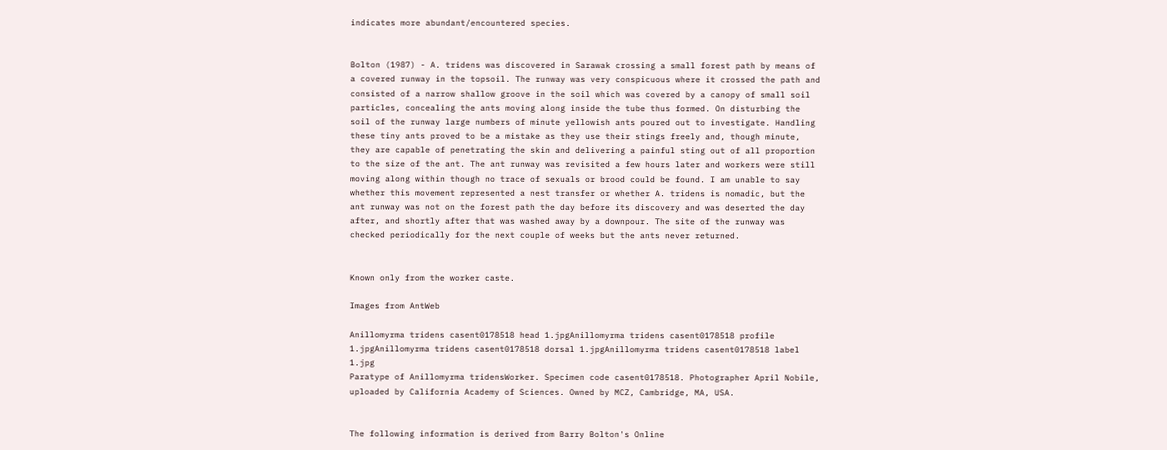indicates more abundant/encountered species.


Bolton (1987) - A. tridens was discovered in Sarawak crossing a small forest path by means of a covered runway in the topsoil. The runway was very conspicuous where it crossed the path and consisted of a narrow shallow groove in the soil which was covered by a canopy of small soil particles, concealing the ants moving along inside the tube thus formed. On disturbing the soil of the runway large numbers of minute yellowish ants poured out to investigate. Handling these tiny ants proved to be a mistake as they use their stings freely and, though minute, they are capable of penetrating the skin and delivering a painful sting out of all proportion to the size of the ant. The ant runway was revisited a few hours later and workers were still moving along within though no trace of sexuals or brood could be found. I am unable to say whether this movement represented a nest transfer or whether A. tridens is nomadic, but the ant runway was not on the forest path the day before its discovery and was deserted the day after, and shortly after that was washed away by a downpour. The site of the runway was checked periodically for the next couple of weeks but the ants never returned.


Known only from the worker caste.

Images from AntWeb

Anillomyrma tridens casent0178518 head 1.jpgAnillomyrma tridens casent0178518 profile 1.jpgAnillomyrma tridens casent0178518 dorsal 1.jpgAnillomyrma tridens casent0178518 label 1.jpg
Paratype of Anillomyrma tridensWorker. Specimen code casent0178518. Photographer April Nobile, uploaded by California Academy of Sciences. Owned by MCZ, Cambridge, MA, USA.


The following information is derived from Barry Bolton's Online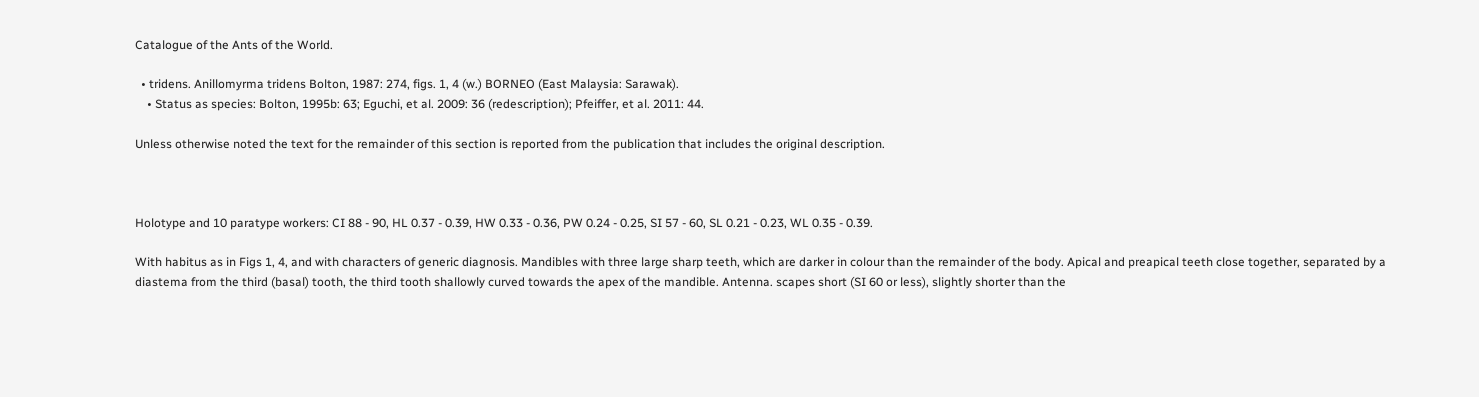Catalogue of the Ants of the World.

  • tridens. Anillomyrma tridens Bolton, 1987: 274, figs. 1, 4 (w.) BORNEO (East Malaysia: Sarawak).
    • Status as species: Bolton, 1995b: 63; Eguchi, et al. 2009: 36 (redescription); Pfeiffer, et al. 2011: 44.

Unless otherwise noted the text for the remainder of this section is reported from the publication that includes the original description.



Holotype and 10 paratype workers: CI 88 - 90, HL 0.37 - 0.39, HW 0.33 - 0.36, PW 0.24 - 0.25, SI 57 - 60, SL 0.21 - 0.23, WL 0.35 - 0.39.

With habitus as in Figs 1, 4, and with characters of generic diagnosis. Mandibles with three large sharp teeth, which are darker in colour than the remainder of the body. Apical and preapical teeth close together, separated by a diastema from the third (basal) tooth, the third tooth shallowly curved towards the apex of the mandible. Antenna. scapes short (SI 60 or less), slightly shorter than the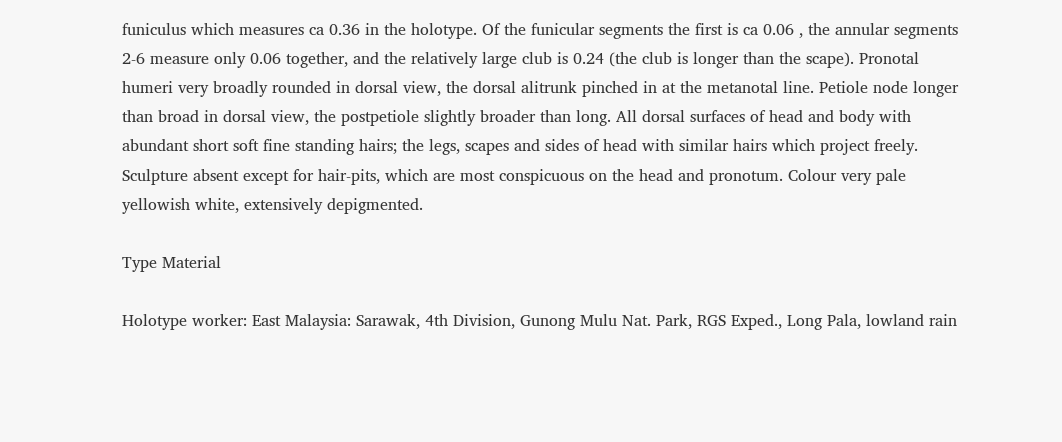funiculus which measures ca 0.36 in the holotype. Of the funicular segments the first is ca 0.06 , the annular segments 2-6 measure only 0.06 together, and the relatively large club is 0.24 (the club is longer than the scape). Pronotal humeri very broadly rounded in dorsal view, the dorsal alitrunk pinched in at the metanotal line. Petiole node longer than broad in dorsal view, the postpetiole slightly broader than long. All dorsal surfaces of head and body with abundant short soft fine standing hairs; the legs, scapes and sides of head with similar hairs which project freely. Sculpture absent except for hair-pits, which are most conspicuous on the head and pronotum. Colour very pale yellowish white, extensively depigmented.

Type Material

Holotype worker: East Malaysia: Sarawak, 4th Division, Gunong Mulu Nat. Park, RGS Exped., Long Pala, lowland rain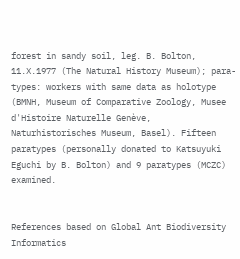forest in sandy soil, leg. B. Bolton, 11.X.1977 (The Natural History Museum); para-types: workers with same data as holotype (BMNH, Museum of Comparative Zoology, Musee d'Histoire Naturelle Genève, Naturhistorisches Museum, Basel). Fifteen paratypes (personally donated to Katsuyuki Eguchi by B. Bolton) and 9 paratypes (MCZC) examined.


References based on Global Ant Biodiversity Informatics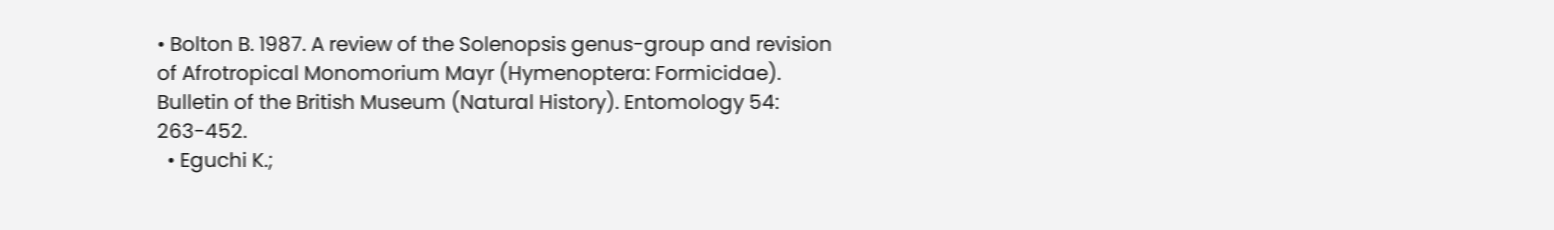• Bolton B. 1987. A review of the Solenopsis genus-group and revision of Afrotropical Monomorium Mayr (Hymenoptera: Formicidae). Bulletin of the British Museum (Natural History). Entomology 54: 263-452.
  • Eguchi K.;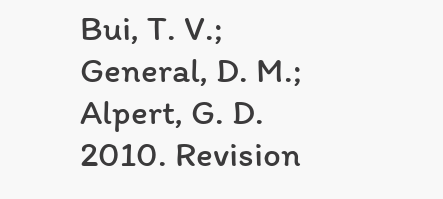Bui, T. V.; General, D. M.; Alpert, G. D. 2010. Revision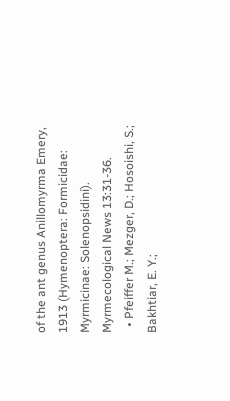of the ant genus Anillomyrma Emery, 1913 (Hymenoptera: Formicidae: Myrmicinae: Solenopsidini). Myrmecological News 13:31-36.
  • Pfeiffer M.; Mezger, D.; Hosoishi, S.; Bakhtiar, E. Y.;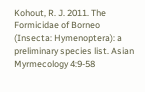Kohout, R. J. 2011. The Formicidae of Borneo (Insecta: Hymenoptera): a preliminary species list. Asian Myrmecology 4:9-58